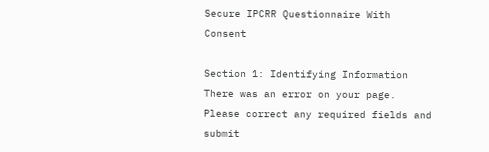Secure IPCRR Questionnaire With Consent

Section 1: Identifying Information
There was an error on your page. Please correct any required fields and submit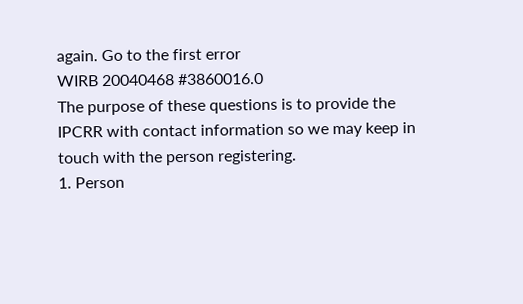again. Go to the first error
WIRB 20040468 #3860016.0
The purpose of these questions is to provide the IPCRR with contact information so we may keep in touch with the person registering.
1. Person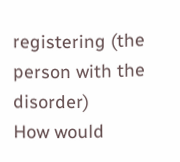registering (the person with the disorder)
How would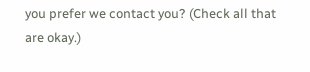you prefer we contact you? (Check all that are okay.)